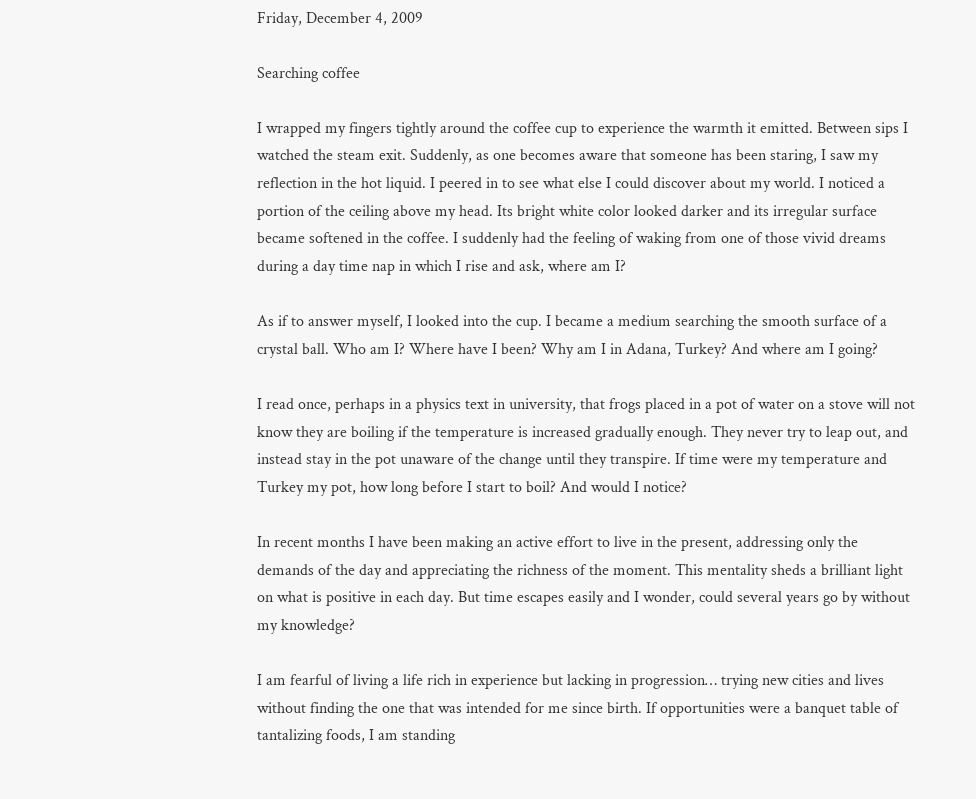Friday, December 4, 2009

Searching coffee

I wrapped my fingers tightly around the coffee cup to experience the warmth it emitted. Between sips I watched the steam exit. Suddenly, as one becomes aware that someone has been staring, I saw my reflection in the hot liquid. I peered in to see what else I could discover about my world. I noticed a portion of the ceiling above my head. Its bright white color looked darker and its irregular surface became softened in the coffee. I suddenly had the feeling of waking from one of those vivid dreams during a day time nap in which I rise and ask, where am I?

As if to answer myself, I looked into the cup. I became a medium searching the smooth surface of a crystal ball. Who am I? Where have I been? Why am I in Adana, Turkey? And where am I going?

I read once, perhaps in a physics text in university, that frogs placed in a pot of water on a stove will not know they are boiling if the temperature is increased gradually enough. They never try to leap out, and instead stay in the pot unaware of the change until they transpire. If time were my temperature and Turkey my pot, how long before I start to boil? And would I notice?

In recent months I have been making an active effort to live in the present, addressing only the demands of the day and appreciating the richness of the moment. This mentality sheds a brilliant light on what is positive in each day. But time escapes easily and I wonder, could several years go by without my knowledge?

I am fearful of living a life rich in experience but lacking in progression… trying new cities and lives without finding the one that was intended for me since birth. If opportunities were a banquet table of tantalizing foods, I am standing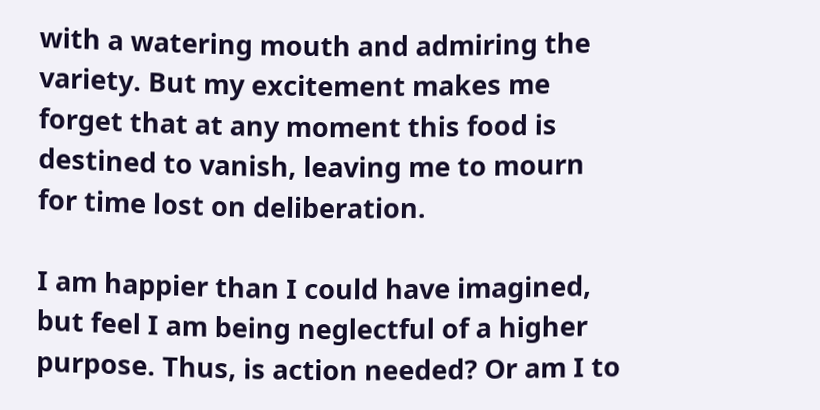with a watering mouth and admiring the variety. But my excitement makes me forget that at any moment this food is destined to vanish, leaving me to mourn for time lost on deliberation.

I am happier than I could have imagined, but feel I am being neglectful of a higher purpose. Thus, is action needed? Or am I to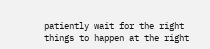patiently wait for the right things to happen at the right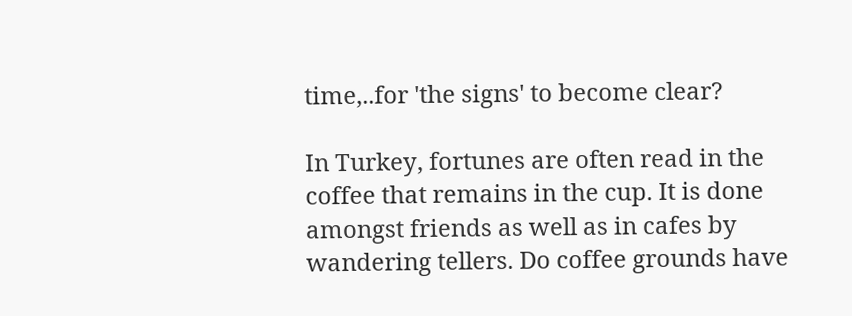time,..for 'the signs' to become clear?

In Turkey, fortunes are often read in the coffee that remains in the cup. It is done amongst friends as well as in cafes by wandering tellers. Do coffee grounds have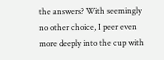the answers? With seemingly no other choice, I peer even more deeply into the cup with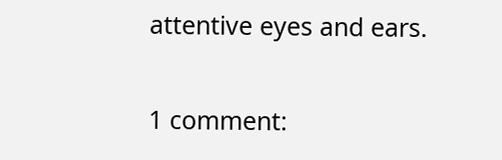attentive eyes and ears.

1 comment: